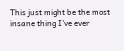This just might be the most insane thing I've ever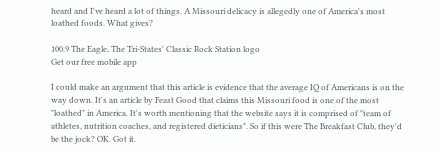heard and I've heard a lot of things. A Missouri delicacy is allegedly one of America's most loathed foods. What gives?

100.9 The Eagle, The Tri-States' Classic Rock Station logo
Get our free mobile app

I could make an argument that this article is evidence that the average IQ of Americans is on the way down. It's an article by Feast Good that claims this Missouri food is one of the most "loathed" in America. It's worth mentioning that the website says it is comprised of "team of athletes, nutrition coaches, and registered dieticians". So if this were The Breakfast Club, they'd be the jock? OK. Got it.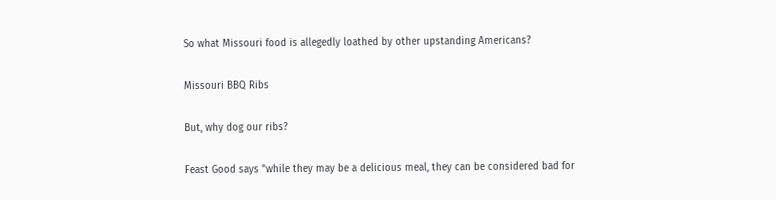So what Missouri food is allegedly loathed by other upstanding Americans?

Missouri BBQ Ribs

But, why dog our ribs?

Feast Good says "while they may be a delicious meal, they can be considered bad for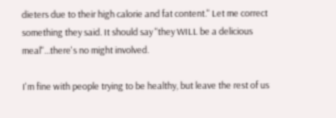dieters due to their high calorie and fat content." Let me correct something they said. It should say "they WILL be a delicious meal"...there's no might involved.

I'm fine with people trying to be healthy, but leave the rest of us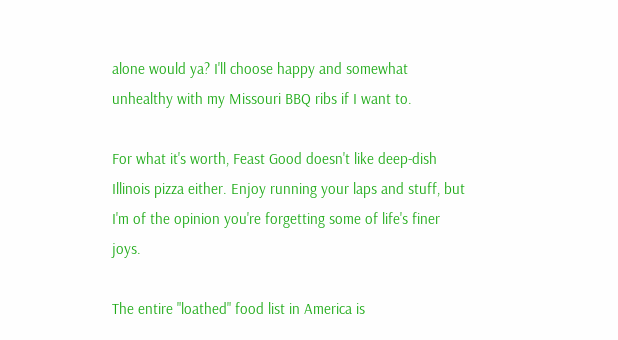alone would ya? I'll choose happy and somewhat unhealthy with my Missouri BBQ ribs if I want to.

For what it's worth, Feast Good doesn't like deep-dish Illinois pizza either. Enjoy running your laps and stuff, but I'm of the opinion you're forgetting some of life's finer joys.

The entire "loathed" food list in America is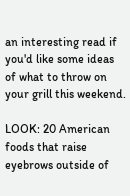an interesting read if you'd like some ideas of what to throw on your grill this weekend.

LOOK: 20 American foods that raise eyebrows outside of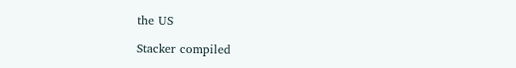the US

Stacker compiled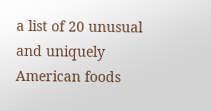a list of 20 unusual and uniquely American foods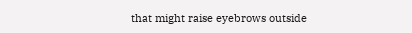that might raise eyebrows outside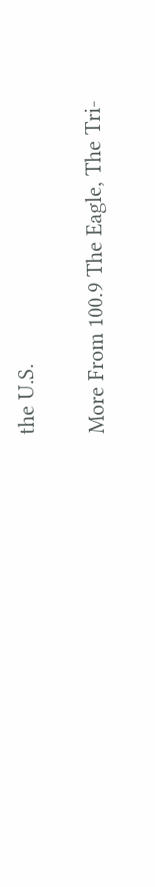the U.S.

More From 100.9 The Eagle, The Tri-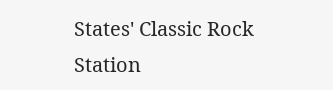States' Classic Rock Station